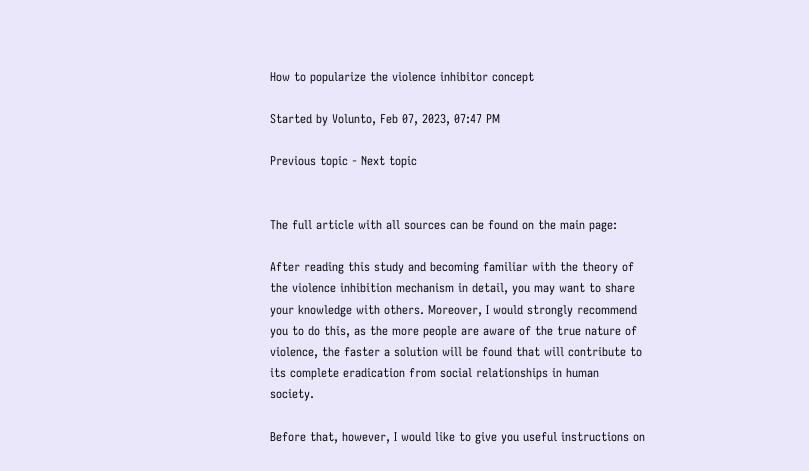How to popularize the violence inhibitor concept

Started by Volunto, Feb 07, 2023, 07:47 PM

Previous topic - Next topic


The full article with all sources can be found on the main page:

After reading this study and becoming familiar with the theory of the violence inhibition mechanism in detail, you may want to share your knowledge with others. Moreover, I would strongly recommend you to do this, as the more people are aware of the true nature of violence, the faster a solution will be found that will contribute to its complete eradication from social relationships in human society.

Before that, however, I would like to give you useful instructions on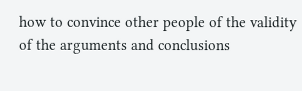how to convince other people of the validity of the arguments and conclusions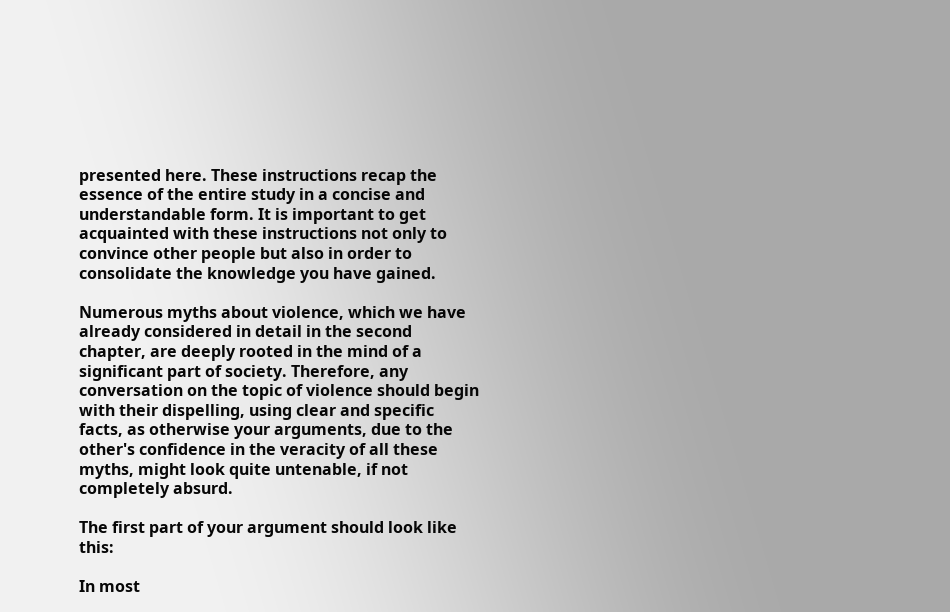presented here. These instructions recap the essence of the entire study in a concise and understandable form. It is important to get acquainted with these instructions not only to convince other people but also in order to consolidate the knowledge you have gained.

Numerous myths about violence, which we have already considered in detail in the second chapter, are deeply rooted in the mind of a significant part of society. Therefore, any conversation on the topic of violence should begin with their dispelling, using clear and specific facts, as otherwise your arguments, due to the other's confidence in the veracity of all these myths, might look quite untenable, if not completely absurd.

The first part of your argument should look like this:

In most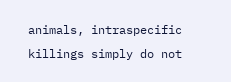animals, intraspecific killings simply do not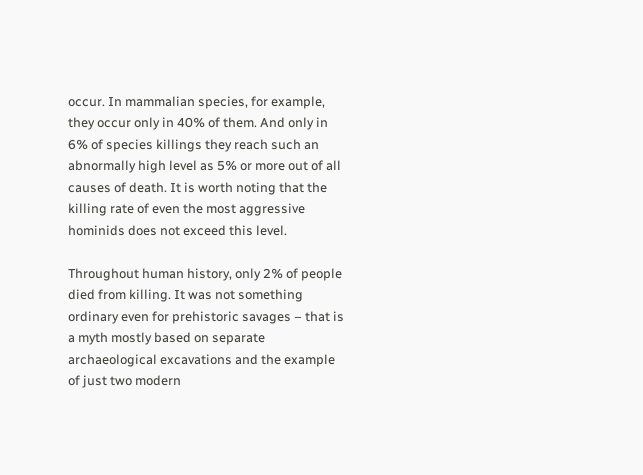occur. In mammalian species, for example, they occur only in 40% of them. And only in 6% of species killings they reach such an abnormally high level as 5% or more out of all causes of death. It is worth noting that the killing rate of even the most aggressive hominids does not exceed this level.

Throughout human history, only 2% of people died from killing. It was not something ordinary even for prehistoric savages – that is a myth mostly based on separate archaeological excavations and the example of just two modern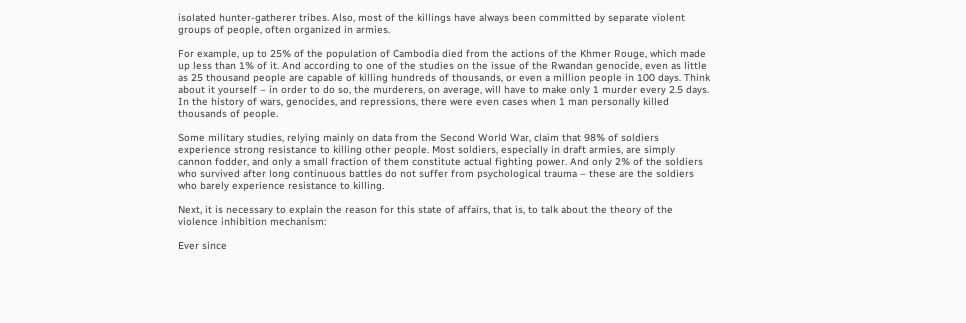isolated hunter-gatherer tribes. Also, most of the killings have always been committed by separate violent groups of people, often organized in armies.

For example, up to 25% of the population of Cambodia died from the actions of the Khmer Rouge, which made up less than 1% of it. And according to one of the studies on the issue of the Rwandan genocide, even as little as 25 thousand people are capable of killing hundreds of thousands, or even a million people in 100 days. Think about it yourself – in order to do so, the murderers, on average, will have to make only 1 murder every 2.5 days. In the history of wars, genocides, and repressions, there were even cases when 1 man personally killed thousands of people.

Some military studies, relying mainly on data from the Second World War, claim that 98% of soldiers experience strong resistance to killing other people. Most soldiers, especially in draft armies, are simply cannon fodder, and only a small fraction of them constitute actual fighting power. And only 2% of the soldiers who survived after long continuous battles do not suffer from psychological trauma – these are the soldiers who barely experience resistance to killing.

Next, it is necessary to explain the reason for this state of affairs, that is, to talk about the theory of the violence inhibition mechanism:

Ever since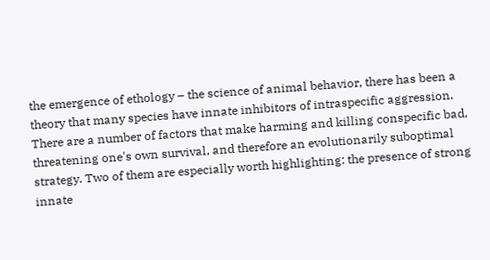the emergence of ethology – the science of animal behavior, there has been a theory that many species have innate inhibitors of intraspecific aggression. There are a number of factors that make harming and killing conspecific bad, threatening one's own survival, and therefore an evolutionarily suboptimal strategy. Two of them are especially worth highlighting: the presence of strong innate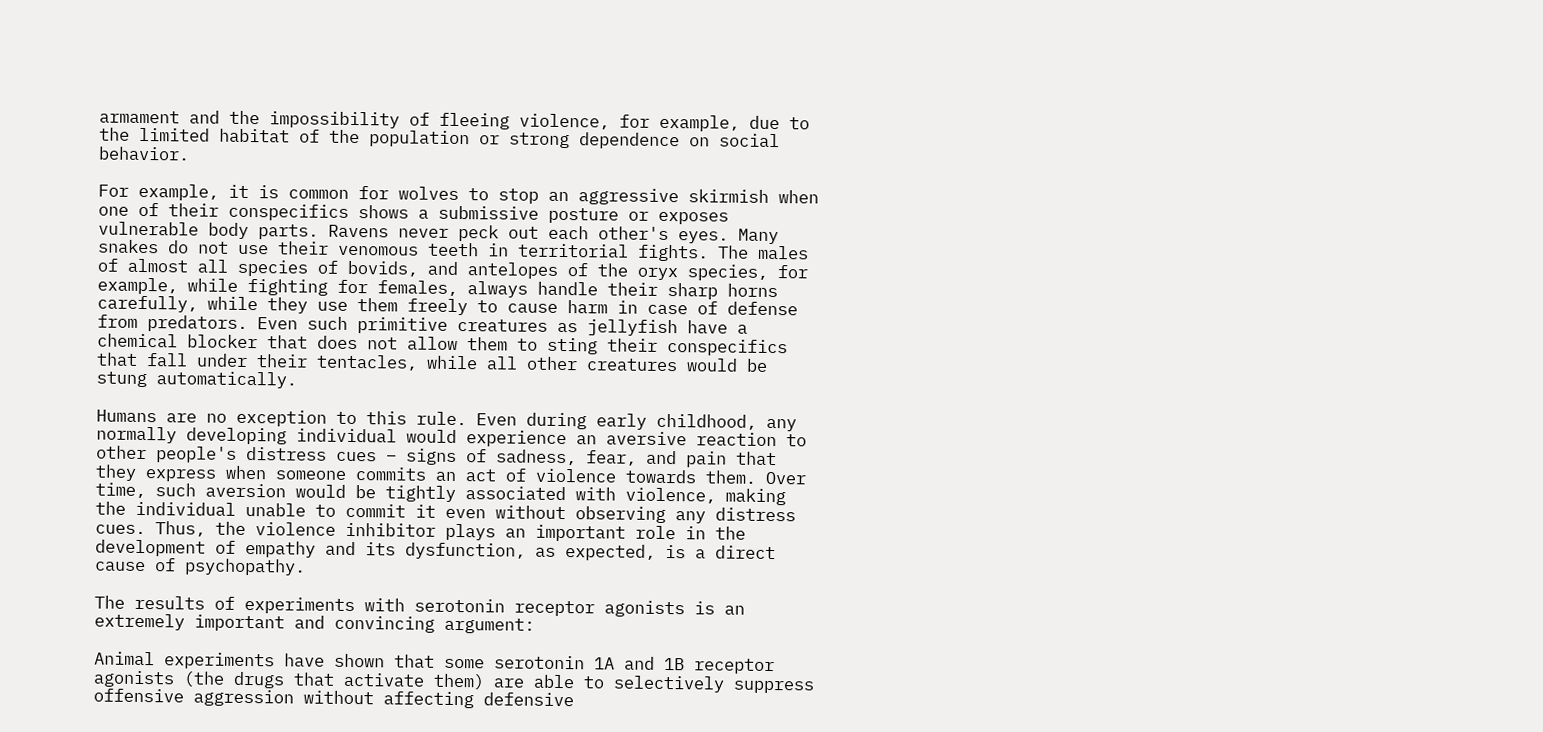armament and the impossibility of fleeing violence, for example, due to the limited habitat of the population or strong dependence on social behavior.

For example, it is common for wolves to stop an aggressive skirmish when one of their conspecifics shows a submissive posture or exposes vulnerable body parts. Ravens never peck out each other's eyes. Many snakes do not use their venomous teeth in territorial fights. The males of almost all species of bovids, and antelopes of the oryx species, for example, while fighting for females, always handle their sharp horns carefully, while they use them freely to cause harm in case of defense from predators. Even such primitive creatures as jellyfish have a chemical blocker that does not allow them to sting their conspecifics that fall under their tentacles, while all other creatures would be stung automatically.

Humans are no exception to this rule. Even during early childhood, any normally developing individual would experience an aversive reaction to other people's distress cues – signs of sadness, fear, and pain that they express when someone commits an act of violence towards them. Over time, such aversion would be tightly associated with violence, making the individual unable to commit it even without observing any distress cues. Thus, the violence inhibitor plays an important role in the development of empathy and its dysfunction, as expected, is a direct cause of psychopathy.

The results of experiments with serotonin receptor agonists is an extremely important and convincing argument:

Animal experiments have shown that some serotonin 1A and 1B receptor agonists (the drugs that activate them) are able to selectively suppress offensive aggression without affecting defensive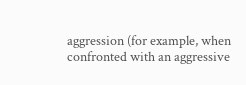aggression (for example, when confronted with an aggressive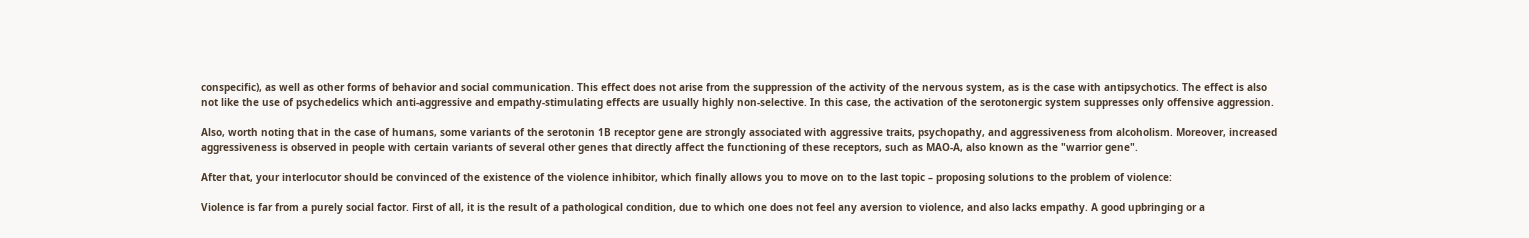conspecific), as well as other forms of behavior and social communication. This effect does not arise from the suppression of the activity of the nervous system, as is the case with antipsychotics. The effect is also not like the use of psychedelics which anti-aggressive and empathy-stimulating effects are usually highly non-selective. In this case, the activation of the serotonergic system suppresses only offensive aggression.

Also, worth noting that in the case of humans, some variants of the serotonin 1B receptor gene are strongly associated with aggressive traits, psychopathy, and aggressiveness from alcoholism. Moreover, increased aggressiveness is observed in people with certain variants of several other genes that directly affect the functioning of these receptors, such as MAO-A, also known as the "warrior gene".

After that, your interlocutor should be convinced of the existence of the violence inhibitor, which finally allows you to move on to the last topic – proposing solutions to the problem of violence:

Violence is far from a purely social factor. First of all, it is the result of a pathological condition, due to which one does not feel any aversion to violence, and also lacks empathy. A good upbringing or a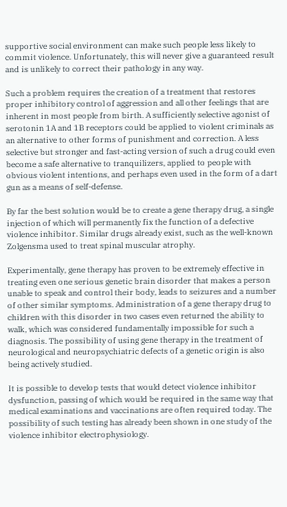supportive social environment can make such people less likely to commit violence. Unfortunately, this will never give a guaranteed result and is unlikely to correct their pathology in any way.

Such a problem requires the creation of a treatment that restores proper inhibitory control of aggression and all other feelings that are inherent in most people from birth. A sufficiently selective agonist of serotonin 1A and 1B receptors could be applied to violent criminals as an alternative to other forms of punishment and correction. A less selective but stronger and fast-acting version of such a drug could even become a safe alternative to tranquilizers, applied to people with obvious violent intentions, and perhaps even used in the form of a dart gun as a means of self-defense.

By far the best solution would be to create a gene therapy drug, a single injection of which will permanently fix the function of a defective violence inhibitor. Similar drugs already exist, such as the well-known Zolgensma used to treat spinal muscular atrophy.

Experimentally, gene therapy has proven to be extremely effective in treating even one serious genetic brain disorder that makes a person unable to speak and control their body, leads to seizures and a number of other similar symptoms. Administration of a gene therapy drug to children with this disorder in two cases even returned the ability to walk, which was considered fundamentally impossible for such a diagnosis. The possibility of using gene therapy in the treatment of neurological and neuropsychiatric defects of a genetic origin is also being actively studied.

It is possible to develop tests that would detect violence inhibitor dysfunction, passing of which would be required in the same way that medical examinations and vaccinations are often required today. The possibility of such testing has already been shown in one study of the violence inhibitor electrophysiology.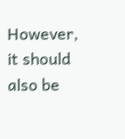However, it should also be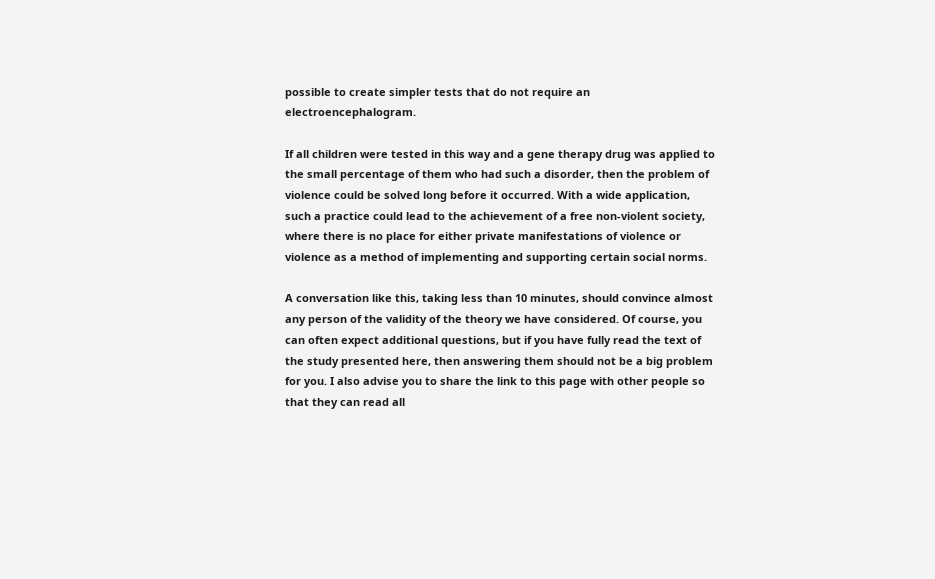possible to create simpler tests that do not require an electroencephalogram.

If all children were tested in this way and a gene therapy drug was applied to the small percentage of them who had such a disorder, then the problem of violence could be solved long before it occurred. With a wide application, such a practice could lead to the achievement of a free non-violent society, where there is no place for either private manifestations of violence or violence as a method of implementing and supporting certain social norms.

A conversation like this, taking less than 10 minutes, should convince almost any person of the validity of the theory we have considered. Of course, you can often expect additional questions, but if you have fully read the text of the study presented here, then answering them should not be a big problem for you. I also advise you to share the link to this page with other people so that they can read all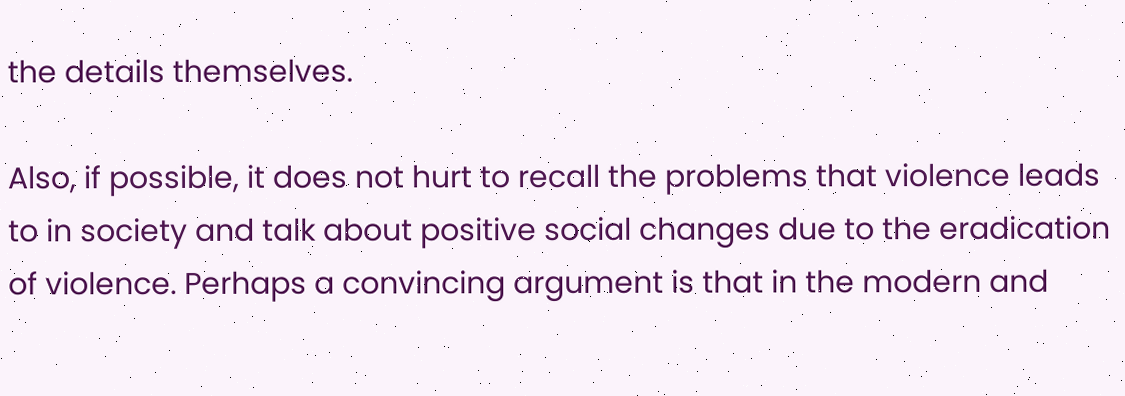the details themselves.

Also, if possible, it does not hurt to recall the problems that violence leads to in society and talk about positive social changes due to the eradication of violence. Perhaps a convincing argument is that in the modern and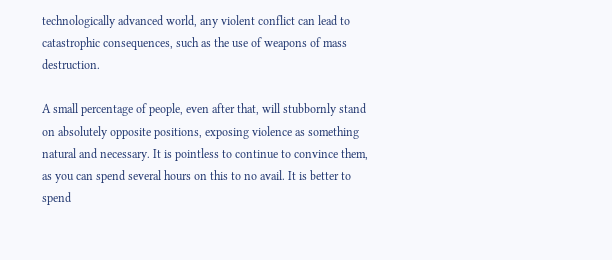technologically advanced world, any violent conflict can lead to catastrophic consequences, such as the use of weapons of mass destruction.

A small percentage of people, even after that, will stubbornly stand on absolutely opposite positions, exposing violence as something natural and necessary. It is pointless to continue to convince them, as you can spend several hours on this to no avail. It is better to spend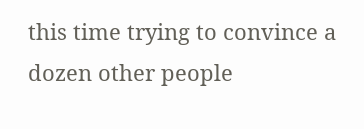this time trying to convince a dozen other people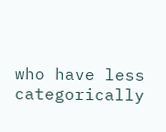who have less categorically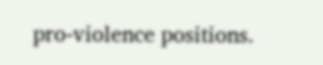pro-violence positions.